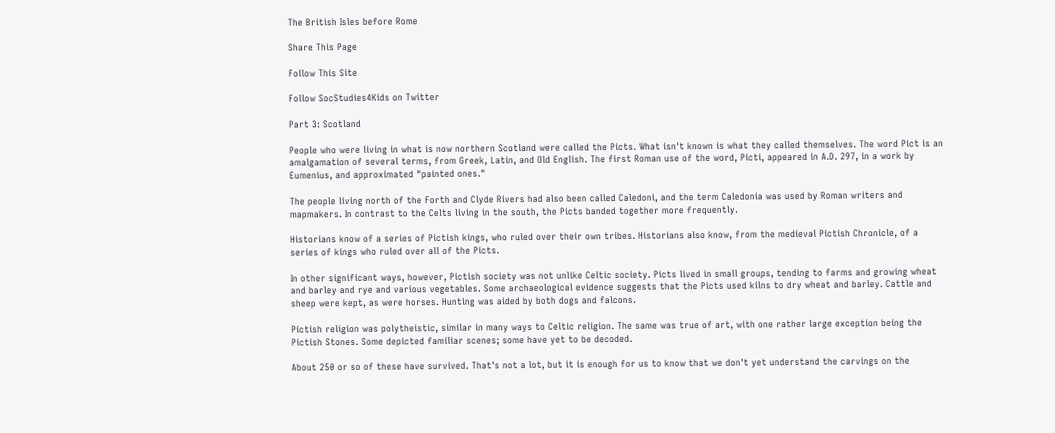The British Isles before Rome

Share This Page

Follow This Site

Follow SocStudies4Kids on Twitter

Part 3: Scotland

People who were living in what is now northern Scotland were called the Picts. What isn't known is what they called themselves. The word Pict is an amalgamation of several terms, from Greek, Latin, and Old English. The first Roman use of the word, Picti, appeared in A.D. 297, in a work by Eumenius, and approximated "painted ones."

The people living north of the Forth and Clyde Rivers had also been called Caledoni, and the term Caledonia was used by Roman writers and mapmakers. In contrast to the Celts living in the south, the Picts banded together more frequently.

Historians know of a series of Pictish kings, who ruled over their own tribes. Historians also know, from the medieval Pictish Chronicle, of a series of kings who ruled over all of the Picts.

In other significant ways, however, Pictish society was not unlike Celtic society. Picts lived in small groups, tending to farms and growing wheat and barley and rye and various vegetables. Some archaeological evidence suggests that the Picts used kilns to dry wheat and barley. Cattle and sheep were kept, as were horses. Hunting was aided by both dogs and falcons.

Pictish religion was polytheistic, similar in many ways to Celtic religion. The same was true of art, with one rather large exception being the Pictish Stones. Some depicted familiar scenes; some have yet to be decoded.

About 250 or so of these have survived. That's not a lot, but it is enough for us to know that we don't yet understand the carvings on the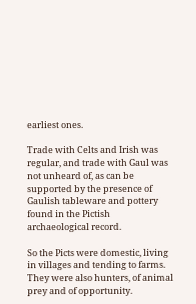earliest ones.

Trade with Celts and Irish was regular, and trade with Gaul was not unheard of, as can be supported by the presence of Gaulish tableware and pottery found in the Pictish archaeological record.

So the Picts were domestic, living in villages and tending to farms. They were also hunters, of animal prey and of opportunity.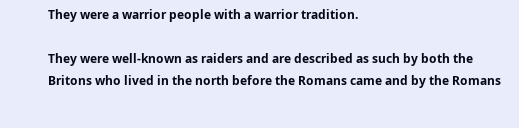They were a warrior people with a warrior tradition.

They were well-known as raiders and are described as such by both the Britons who lived in the north before the Romans came and by the Romans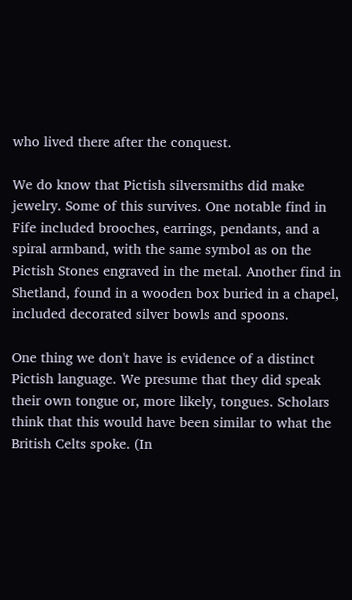who lived there after the conquest.

We do know that Pictish silversmiths did make jewelry. Some of this survives. One notable find in Fife included brooches, earrings, pendants, and a spiral armband, with the same symbol as on the Pictish Stones engraved in the metal. Another find in Shetland, found in a wooden box buried in a chapel, included decorated silver bowls and spoons.

One thing we don't have is evidence of a distinct Pictish language. We presume that they did speak their own tongue or, more likely, tongues. Scholars think that this would have been similar to what the British Celts spoke. (In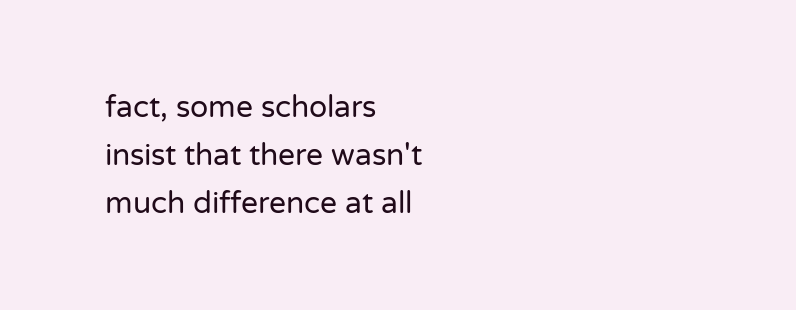fact, some scholars insist that there wasn't much difference at all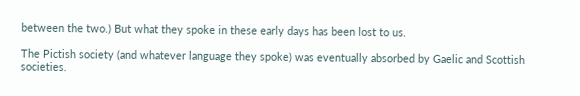between the two.) But what they spoke in these early days has been lost to us.

The Pictish society (and whatever language they spoke) was eventually absorbed by Gaelic and Scottish societies.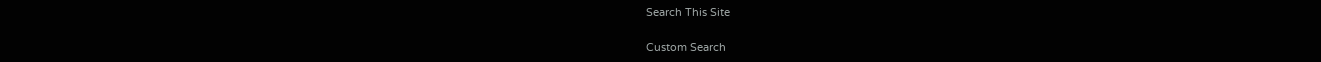Search This Site

Custom Search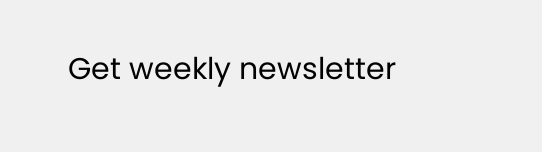Get weekly newsletter